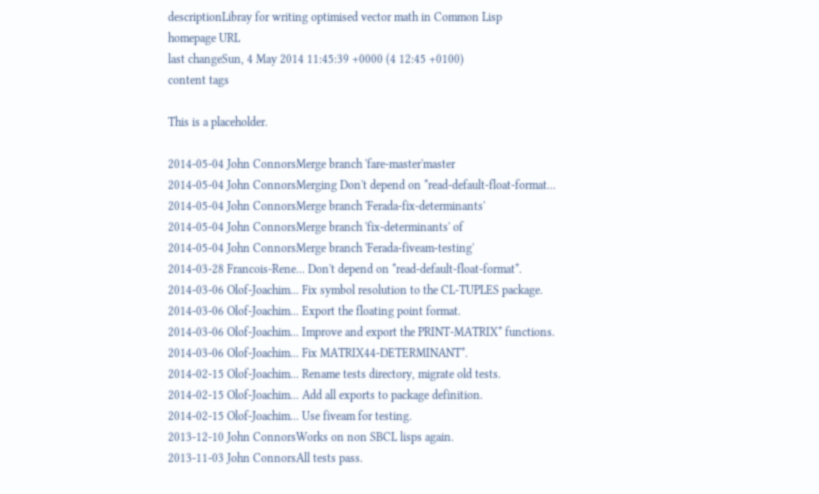descriptionLibray for writing optimised vector math in Common Lisp
homepage URL
last changeSun, 4 May 2014 11:45:39 +0000 (4 12:45 +0100)
content tags

This is a placeholder.

2014-05-04 John ConnorsMerge branch 'fare-master'master
2014-05-04 John ConnorsMerging Don't depend on *read-default-float-format...
2014-05-04 John ConnorsMerge branch 'Ferada-fix-determinants'
2014-05-04 John ConnorsMerge branch 'fix-determinants' of
2014-05-04 John ConnorsMerge branch 'Ferada-fiveam-testing'
2014-03-28 Francois-Rene... Don't depend on *read-default-float-format*.
2014-03-06 Olof-Joachim... Fix symbol resolution to the CL-TUPLES package.
2014-03-06 Olof-Joachim... Export the floating point format.
2014-03-06 Olof-Joachim... Improve and export the PRINT-MATRIX* functions.
2014-03-06 Olof-Joachim... Fix MATRIX44-DETERMINANT*.
2014-02-15 Olof-Joachim... Rename tests directory, migrate old tests.
2014-02-15 Olof-Joachim... Add all exports to package definition.
2014-02-15 Olof-Joachim... Use fiveam for testing.
2013-12-10 John ConnorsWorks on non SBCL lisps again.
2013-11-03 John ConnorsAll tests pass.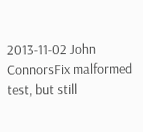2013-11-02 John ConnorsFix malformed test, but still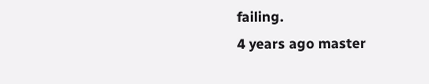failing.
4 years ago master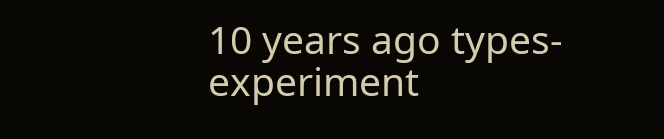10 years ago types-experiment